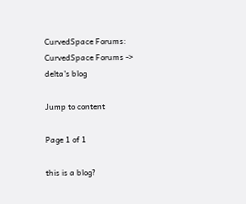CurvedSpace Forums: CurvedSpace Forums -> delta's blog

Jump to content

Page 1 of 1

this is a blog?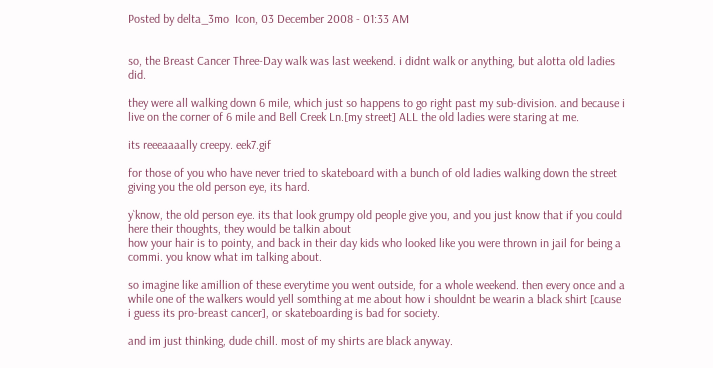Posted by delta_3mo  Icon, 03 December 2008 - 01:33 AM


so, the Breast Cancer Three-Day walk was last weekend. i didnt walk or anything, but alotta old ladies did.

they were all walking down 6 mile, which just so happens to go right past my sub-division. and because i live on the corner of 6 mile and Bell Creek Ln.[my street] ALL the old ladies were staring at me.

its reeeaaaally creepy. eek7.gif

for those of you who have never tried to skateboard with a bunch of old ladies walking down the street giving you the old person eye, its hard.

y`know, the old person eye. its that look grumpy old people give you, and you just know that if you could here their thoughts, they would be talkin about
how your hair is to pointy, and back in their day kids who looked like you were thrown in jail for being a commi. you know what im talking about.

so imagine like amillion of these everytime you went outside, for a whole weekend. then every once and a while one of the walkers would yell somthing at me about how i shouldnt be wearin a black shirt [cause i guess its pro-breast cancer], or skateboarding is bad for society.

and im just thinking, dude chill. most of my shirts are black anyway.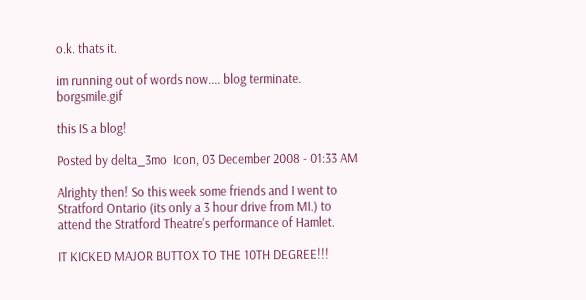o.k. thats it.

im running out of words now.... blog terminate. borgsmile.gif

this IS a blog!

Posted by delta_3mo  Icon, 03 December 2008 - 01:33 AM

Alrighty then! So this week some friends and I went to Stratford Ontario (its only a 3 hour drive from MI.) to attend the Stratford Theatre's performance of Hamlet.

IT KICKED MAJOR BUTTOX TO THE 10TH DEGREE!!!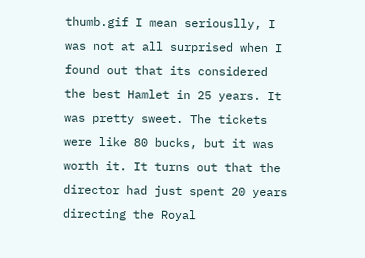thumb.gif I mean seriouslly, I was not at all surprised when I found out that its considered the best Hamlet in 25 years. It was pretty sweet. The tickets were like 80 bucks, but it was worth it. It turns out that the director had just spent 20 years directing the Royal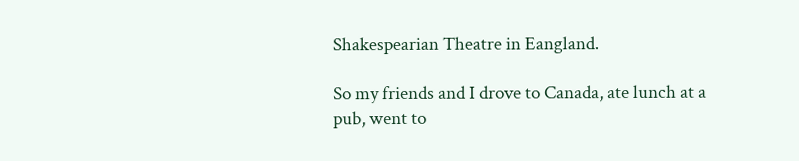Shakespearian Theatre in Eangland.

So my friends and I drove to Canada, ate lunch at a pub, went to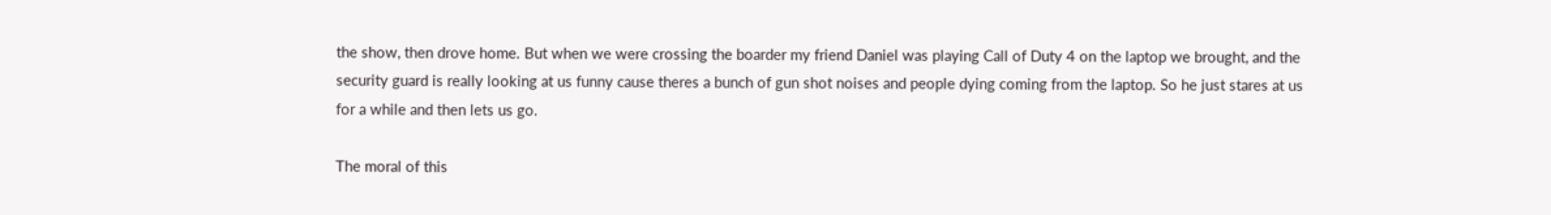the show, then drove home. But when we were crossing the boarder my friend Daniel was playing Call of Duty 4 on the laptop we brought, and the security guard is really looking at us funny cause theres a bunch of gun shot noises and people dying coming from the laptop. So he just stares at us for a while and then lets us go.

The moral of this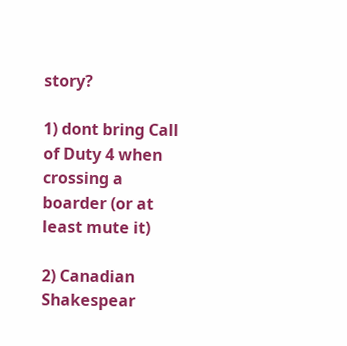story?

1) dont bring Call of Duty 4 when crossing a boarder (or at least mute it)

2) Canadian Shakespear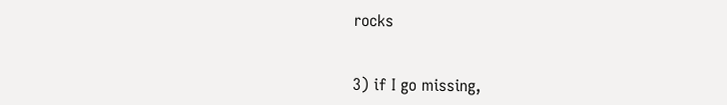rocks


3) if I go missing,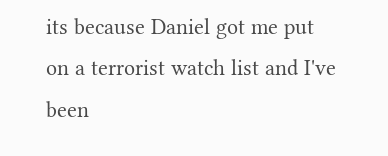its because Daniel got me put on a terrorist watch list and I've been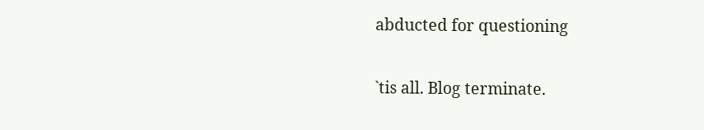abducted for questioning

`tis all. Blog terminate.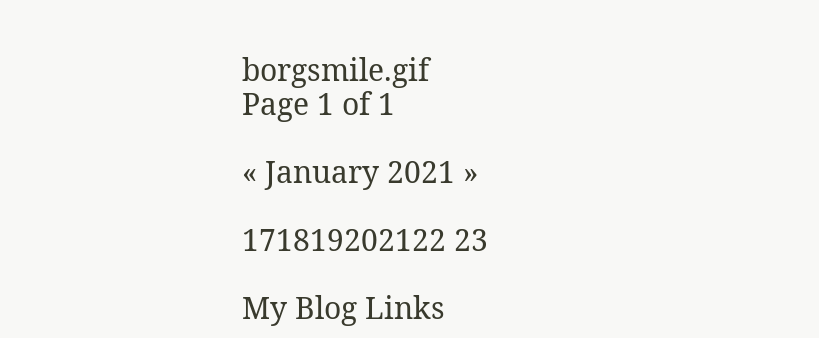borgsmile.gif
Page 1 of 1

« January 2021 »

171819202122 23

My Blog Links